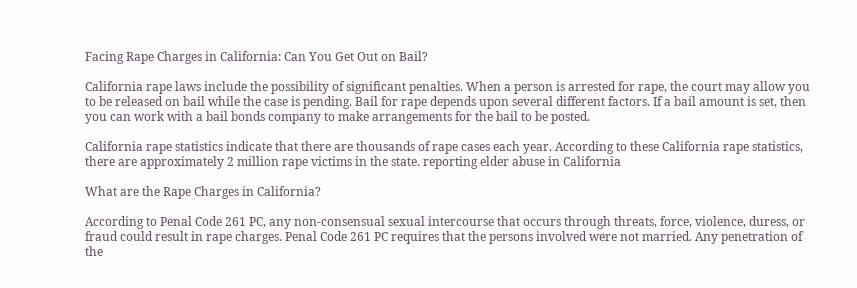Facing Rape Charges in California: Can You Get Out on Bail?

California rape laws include the possibility of significant penalties. When a person is arrested for rape, the court may allow you to be released on bail while the case is pending. Bail for rape depends upon several different factors. If a bail amount is set, then you can work with a bail bonds company to make arrangements for the bail to be posted.

California rape statistics indicate that there are thousands of rape cases each year. According to these California rape statistics, there are approximately 2 million rape victims in the state. reporting elder abuse in California

What are the Rape Charges in California?

According to Penal Code 261 PC, any non-consensual sexual intercourse that occurs through threats, force, violence, duress, or fraud could result in rape charges. Penal Code 261 PC requires that the persons involved were not married. Any penetration of the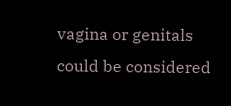vagina or genitals could be considered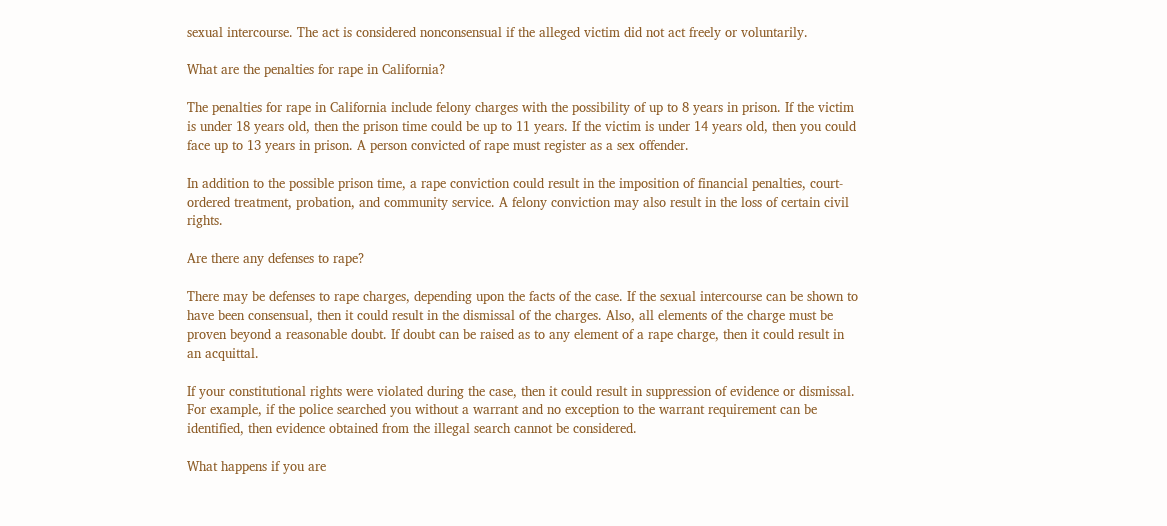sexual intercourse. The act is considered nonconsensual if the alleged victim did not act freely or voluntarily.

What are the penalties for rape in California?

The penalties for rape in California include felony charges with the possibility of up to 8 years in prison. If the victim is under 18 years old, then the prison time could be up to 11 years. If the victim is under 14 years old, then you could face up to 13 years in prison. A person convicted of rape must register as a sex offender.

In addition to the possible prison time, a rape conviction could result in the imposition of financial penalties, court-ordered treatment, probation, and community service. A felony conviction may also result in the loss of certain civil rights.

Are there any defenses to rape?

There may be defenses to rape charges, depending upon the facts of the case. If the sexual intercourse can be shown to have been consensual, then it could result in the dismissal of the charges. Also, all elements of the charge must be proven beyond a reasonable doubt. If doubt can be raised as to any element of a rape charge, then it could result in an acquittal.

If your constitutional rights were violated during the case, then it could result in suppression of evidence or dismissal. For example, if the police searched you without a warrant and no exception to the warrant requirement can be identified, then evidence obtained from the illegal search cannot be considered.

What happens if you are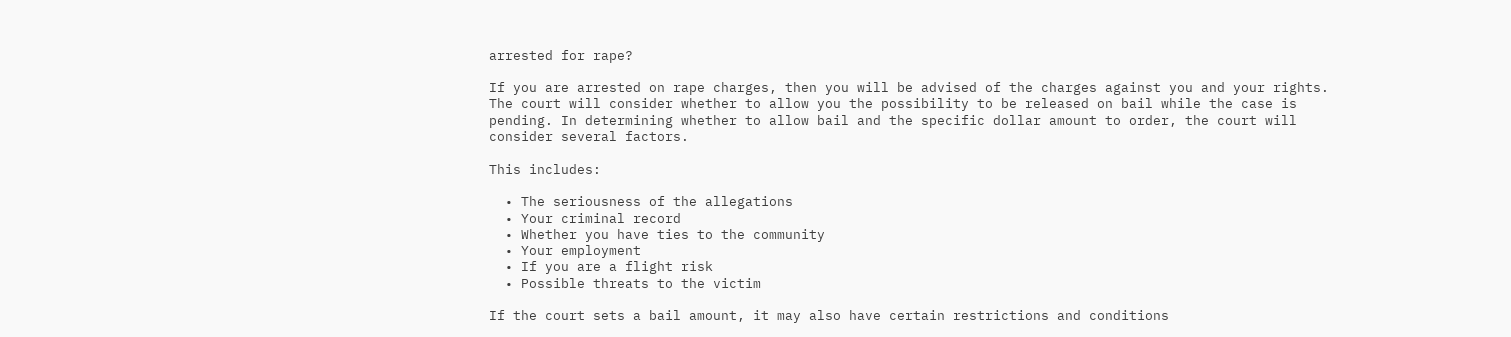arrested for rape?

If you are arrested on rape charges, then you will be advised of the charges against you and your rights. The court will consider whether to allow you the possibility to be released on bail while the case is pending. In determining whether to allow bail and the specific dollar amount to order, the court will consider several factors.

This includes:

  • The seriousness of the allegations
  • Your criminal record
  • Whether you have ties to the community
  • Your employment
  • If you are a flight risk
  • Possible threats to the victim

If the court sets a bail amount, it may also have certain restrictions and conditions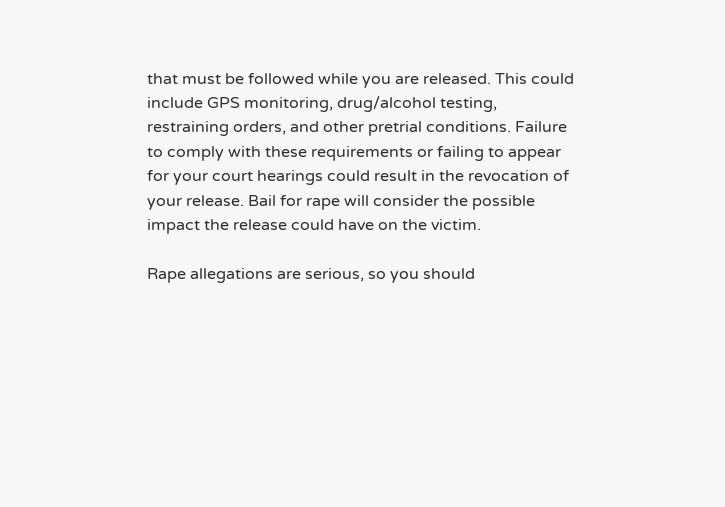that must be followed while you are released. This could include GPS monitoring, drug/alcohol testing, restraining orders, and other pretrial conditions. Failure to comply with these requirements or failing to appear for your court hearings could result in the revocation of your release. Bail for rape will consider the possible impact the release could have on the victim.

Rape allegations are serious, so you should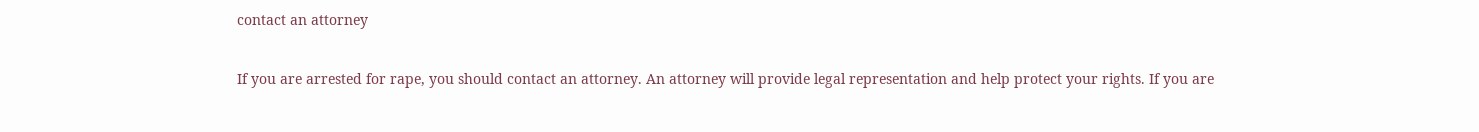contact an attorney

If you are arrested for rape, you should contact an attorney. An attorney will provide legal representation and help protect your rights. If you are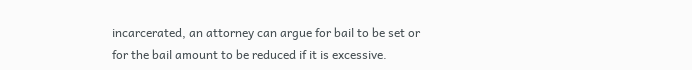incarcerated, an attorney can argue for bail to be set or for the bail amount to be reduced if it is excessive.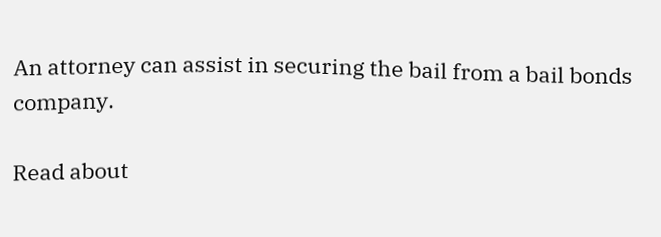An attorney can assist in securing the bail from a bail bonds company.

Read about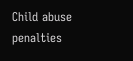Child abuse penalties